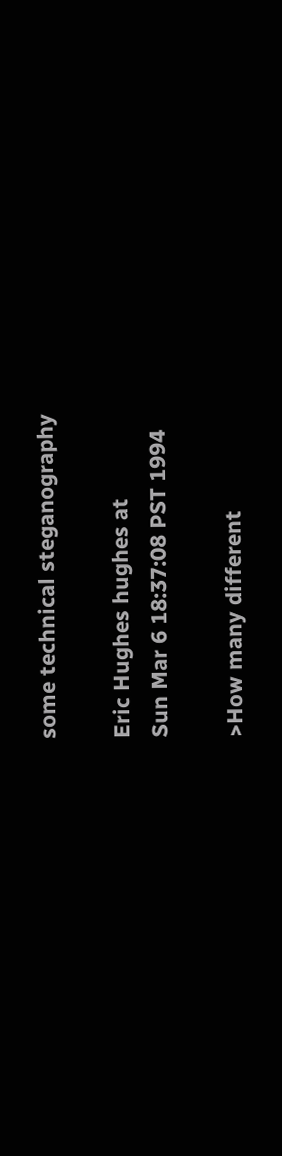some technical steganography

Eric Hughes hughes at
Sun Mar 6 18:37:08 PST 1994

>How many different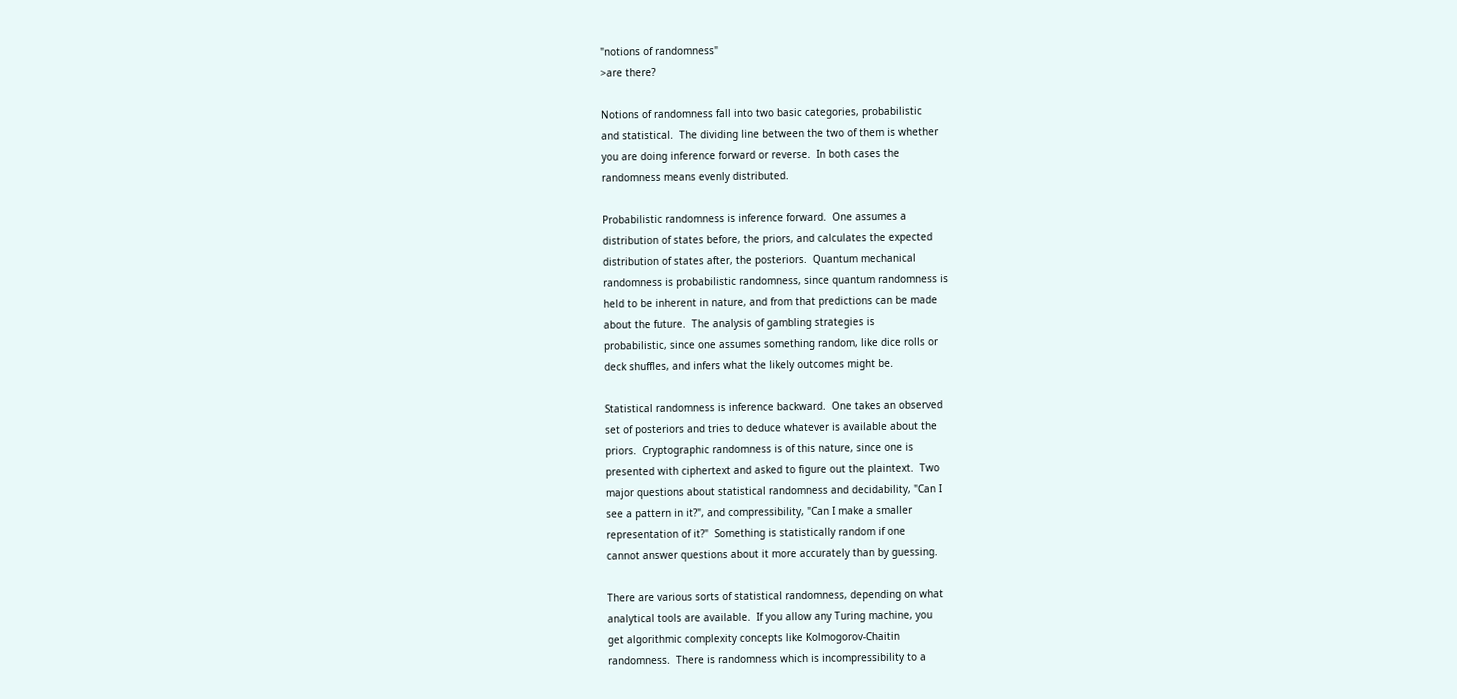"notions of randomness"
>are there?

Notions of randomness fall into two basic categories, probabilistic
and statistical.  The dividing line between the two of them is whether
you are doing inference forward or reverse.  In both cases the
randomness means evenly distributed.

Probabilistic randomness is inference forward.  One assumes a
distribution of states before, the priors, and calculates the expected
distribution of states after, the posteriors.  Quantum mechanical
randomness is probabilistic randomness, since quantum randomness is
held to be inherent in nature, and from that predictions can be made
about the future.  The analysis of gambling strategies is
probabilistic, since one assumes something random, like dice rolls or
deck shuffles, and infers what the likely outcomes might be.

Statistical randomness is inference backward.  One takes an observed
set of posteriors and tries to deduce whatever is available about the
priors.  Cryptographic randomness is of this nature, since one is
presented with ciphertext and asked to figure out the plaintext.  Two
major questions about statistical randomness and decidability, "Can I
see a pattern in it?", and compressibility, "Can I make a smaller
representation of it?"  Something is statistically random if one
cannot answer questions about it more accurately than by guessing.

There are various sorts of statistical randomness, depending on what
analytical tools are available.  If you allow any Turing machine, you
get algorithmic complexity concepts like Kolmogorov-Chaitin
randomness.  There is randomness which is incompressibility to a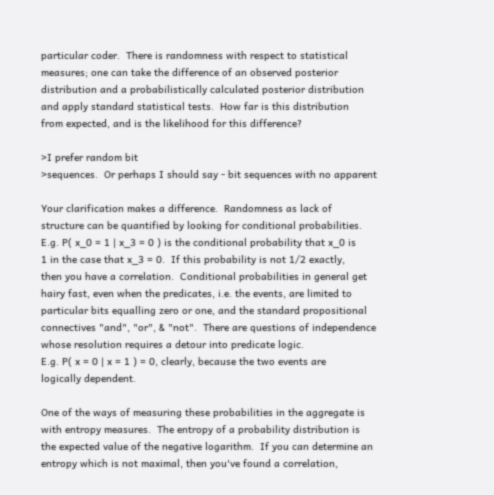particular coder.  There is randomness with respect to statistical
measures; one can take the difference of an observed posterior
distribution and a probabilistically calculated posterior distribution
and apply standard statistical tests.  How far is this distribution
from expected, and is the likelihood for this difference?

>I prefer random bit
>sequences.  Or perhaps I should say - bit sequences with no apparent

Your clarification makes a difference.  Randomness as lack of
structure can be quantified by looking for conditional probabilities.
E.g. P( x_0 = 1 | x_3 = 0 ) is the conditional probability that x_0 is
1 in the case that x_3 = 0.  If this probability is not 1/2 exactly,
then you have a correlation.  Conditional probabilities in general get
hairy fast, even when the predicates, i.e. the events, are limited to
particular bits equalling zero or one, and the standard propositional
connectives "and", "or", & "not".  There are questions of independence
whose resolution requires a detour into predicate logic.
E.g. P( x = 0 | x = 1 ) = 0, clearly, because the two events are
logically dependent.

One of the ways of measuring these probabilities in the aggregate is
with entropy measures.  The entropy of a probability distribution is
the expected value of the negative logarithm.  If you can determine an
entropy which is not maximal, then you've found a correlation,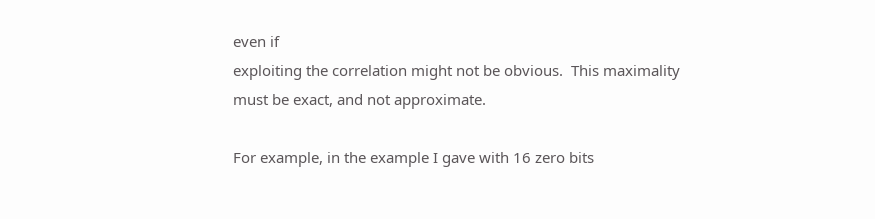even if
exploiting the correlation might not be obvious.  This maximality
must be exact, and not approximate.

For example, in the example I gave with 16 zero bits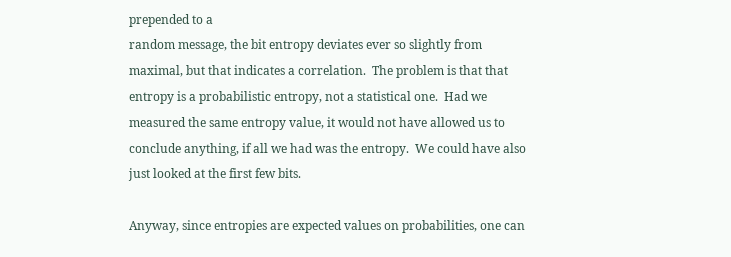prepended to a
random message, the bit entropy deviates ever so slightly from
maximal, but that indicates a correlation.  The problem is that that
entropy is a probabilistic entropy, not a statistical one.  Had we
measured the same entropy value, it would not have allowed us to
conclude anything, if all we had was the entropy.  We could have also
just looked at the first few bits.

Anyway, since entropies are expected values on probabilities, one can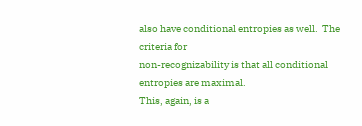also have conditional entropies as well.  The criteria for
non-recognizability is that all conditional entropies are maximal.
This, again, is a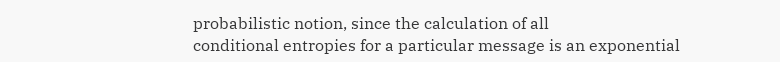probabilistic notion, since the calculation of all
conditional entropies for a particular message is an exponential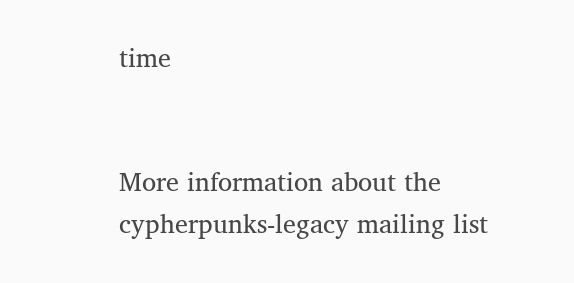time


More information about the cypherpunks-legacy mailing list